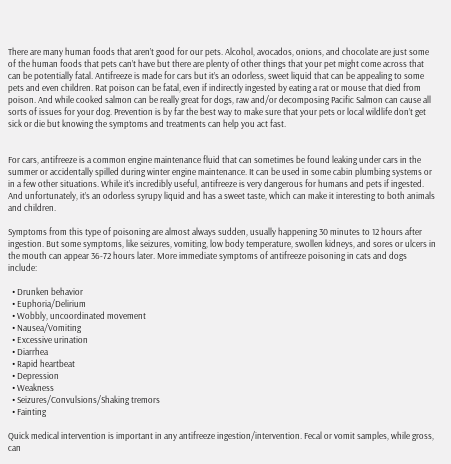There are many human foods that aren’t good for our pets. Alcohol, avocados, onions, and chocolate are just some of the human foods that pets can’t have but there are plenty of other things that your pet might come across that can be potentially fatal. Antifreeze is made for cars but it’s an odorless, sweet liquid that can be appealing to some pets and even children. Rat poison can be fatal, even if indirectly ingested by eating a rat or mouse that died from poison. And while cooked salmon can be really great for dogs, raw and/or decomposing Pacific Salmon can cause all sorts of issues for your dog. Prevention is by far the best way to make sure that your pets or local wildlife don’t get sick or die but knowing the symptoms and treatments can help you act fast.


For cars, antifreeze is a common engine maintenance fluid that can sometimes be found leaking under cars in the summer or accidentally spilled during winter engine maintenance. It can be used in some cabin plumbing systems or in a few other situations. While it’s incredibly useful, antifreeze is very dangerous for humans and pets if ingested. And unfortunately, it’s an odorless syrupy liquid and has a sweet taste, which can make it interesting to both animals and children.

Symptoms from this type of poisoning are almost always sudden, usually happening 30 minutes to 12 hours after ingestion. But some symptoms, like seizures, vomiting, low body temperature, swollen kidneys, and sores or ulcers in the mouth can appear 36-72 hours later. More immediate symptoms of antifreeze poisoning in cats and dogs include:

  • Drunken behavior
  • Euphoria/Delirium
  • Wobbly, uncoordinated movement
  • Nausea/Vomiting
  • Excessive urination
  • Diarrhea
  • Rapid heartbeat
  • Depression
  • Weakness
  • Seizures/Convulsions/Shaking tremors
  • Fainting

Quick medical intervention is important in any antifreeze ingestion/intervention. Fecal or vomit samples, while gross, can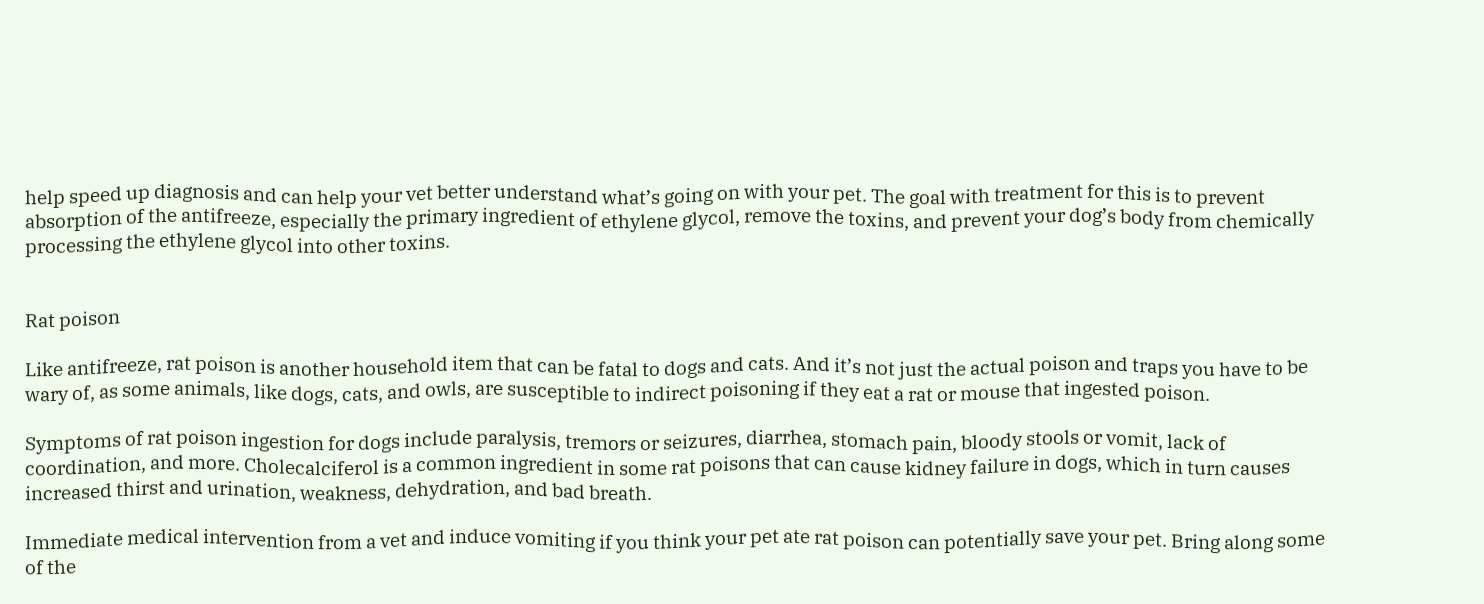help speed up diagnosis and can help your vet better understand what’s going on with your pet. The goal with treatment for this is to prevent absorption of the antifreeze, especially the primary ingredient of ethylene glycol, remove the toxins, and prevent your dog’s body from chemically processing the ethylene glycol into other toxins.


Rat poison

Like antifreeze, rat poison is another household item that can be fatal to dogs and cats. And it’s not just the actual poison and traps you have to be wary of, as some animals, like dogs, cats, and owls, are susceptible to indirect poisoning if they eat a rat or mouse that ingested poison.

Symptoms of rat poison ingestion for dogs include paralysis, tremors or seizures, diarrhea, stomach pain, bloody stools or vomit, lack of coordination, and more. Cholecalciferol is a common ingredient in some rat poisons that can cause kidney failure in dogs, which in turn causes increased thirst and urination, weakness, dehydration, and bad breath.

Immediate medical intervention from a vet and induce vomiting if you think your pet ate rat poison can potentially save your pet. Bring along some of the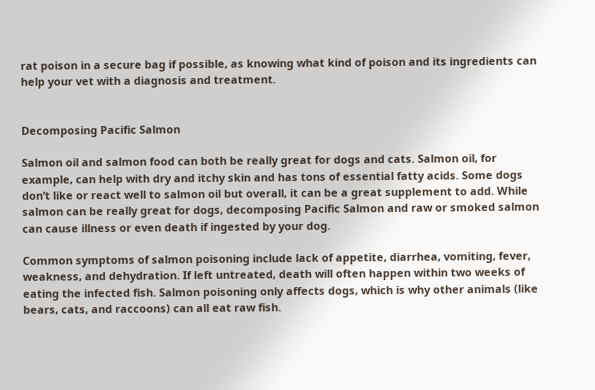rat poison in a secure bag if possible, as knowing what kind of poison and its ingredients can help your vet with a diagnosis and treatment.


Decomposing Pacific Salmon

Salmon oil and salmon food can both be really great for dogs and cats. Salmon oil, for example, can help with dry and itchy skin and has tons of essential fatty acids. Some dogs don’t like or react well to salmon oil but overall, it can be a great supplement to add. While salmon can be really great for dogs, decomposing Pacific Salmon and raw or smoked salmon can cause illness or even death if ingested by your dog.

Common symptoms of salmon poisoning include lack of appetite, diarrhea, vomiting, fever, weakness, and dehydration. If left untreated, death will often happen within two weeks of eating the infected fish. Salmon poisoning only affects dogs, which is why other animals (like bears, cats, and raccoons) can all eat raw fish.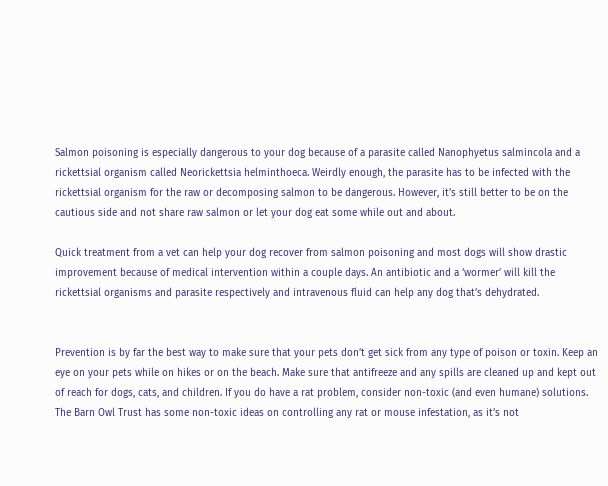Salmon poisoning is especially dangerous to your dog because of a parasite called Nanophyetus salmincola and a rickettsial organism called Neorickettsia helminthoeca. Weirdly enough, the parasite has to be infected with the rickettsial organism for the raw or decomposing salmon to be dangerous. However, it’s still better to be on the cautious side and not share raw salmon or let your dog eat some while out and about.

Quick treatment from a vet can help your dog recover from salmon poisoning and most dogs will show drastic improvement because of medical intervention within a couple days. An antibiotic and a ‘wormer’ will kill the rickettsial organisms and parasite respectively and intravenous fluid can help any dog that’s dehydrated.


Prevention is by far the best way to make sure that your pets don’t get sick from any type of poison or toxin. Keep an eye on your pets while on hikes or on the beach. Make sure that antifreeze and any spills are cleaned up and kept out of reach for dogs, cats, and children. If you do have a rat problem, consider non-toxic (and even humane) solutions. The Barn Owl Trust has some non-toxic ideas on controlling any rat or mouse infestation, as it’s not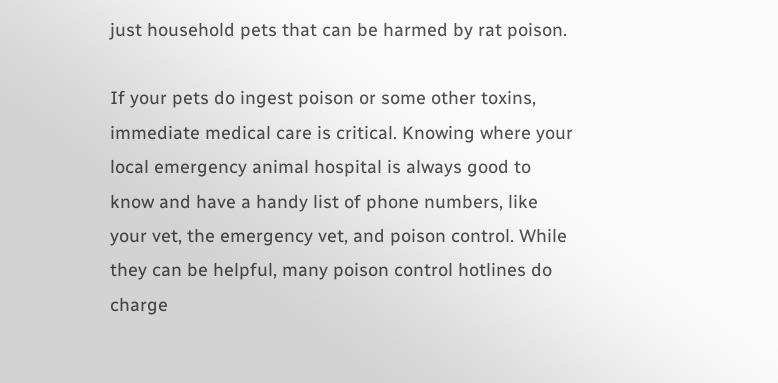just household pets that can be harmed by rat poison.

If your pets do ingest poison or some other toxins, immediate medical care is critical. Knowing where your local emergency animal hospital is always good to know and have a handy list of phone numbers, like your vet, the emergency vet, and poison control. While they can be helpful, many poison control hotlines do charge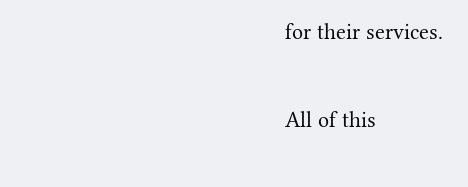for their services.

All of this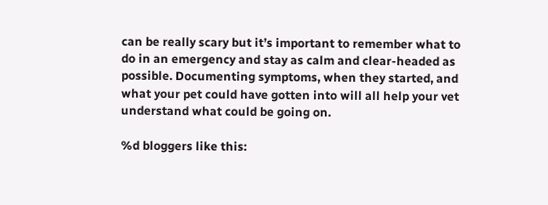can be really scary but it’s important to remember what to do in an emergency and stay as calm and clear-headed as possible. Documenting symptoms, when they started, and what your pet could have gotten into will all help your vet understand what could be going on.

%d bloggers like this: